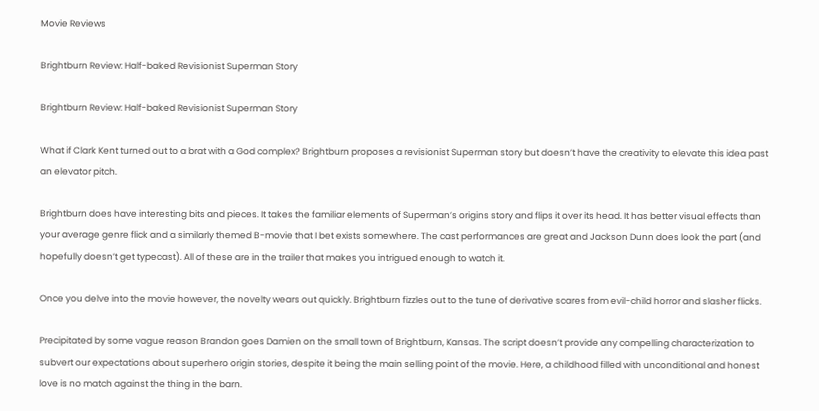Movie Reviews

Brightburn Review: Half-baked Revisionist Superman Story

Brightburn Review: Half-baked Revisionist Superman Story

What if Clark Kent turned out to a brat with a God complex? Brightburn proposes a revisionist Superman story but doesn’t have the creativity to elevate this idea past an elevator pitch.

Brightburn does have interesting bits and pieces. It takes the familiar elements of Superman’s origins story and flips it over its head. It has better visual effects than your average genre flick and a similarly themed B-movie that I bet exists somewhere. The cast performances are great and Jackson Dunn does look the part (and hopefully doesn’t get typecast). All of these are in the trailer that makes you intrigued enough to watch it.

Once you delve into the movie however, the novelty wears out quickly. Brightburn fizzles out to the tune of derivative scares from evil-child horror and slasher flicks.

Precipitated by some vague reason Brandon goes Damien on the small town of Brightburn, Kansas. The script doesn’t provide any compelling characterization to subvert our expectations about superhero origin stories, despite it being the main selling point of the movie. Here, a childhood filled with unconditional and honest love is no match against the thing in the barn.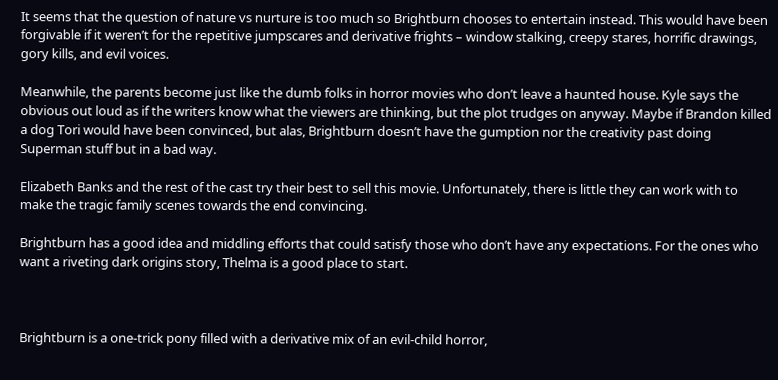It seems that the question of nature vs nurture is too much so Brightburn chooses to entertain instead. This would have been forgivable if it weren’t for the repetitive jumpscares and derivative frights – window stalking, creepy stares, horrific drawings, gory kills, and evil voices.

Meanwhile, the parents become just like the dumb folks in horror movies who don’t leave a haunted house. Kyle says the obvious out loud as if the writers know what the viewers are thinking, but the plot trudges on anyway. Maybe if Brandon killed a dog Tori would have been convinced, but alas, Brightburn doesn’t have the gumption nor the creativity past doing Superman stuff but in a bad way.

Elizabeth Banks and the rest of the cast try their best to sell this movie. Unfortunately, there is little they can work with to make the tragic family scenes towards the end convincing.

Brightburn has a good idea and middling efforts that could satisfy those who don’t have any expectations. For the ones who want a riveting dark origins story, Thelma is a good place to start.



Brightburn is a one-trick pony filled with a derivative mix of an evil-child horror,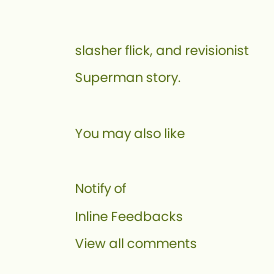slasher flick, and revisionist Superman story.

You may also like

Notify of
Inline Feedbacks
View all comments